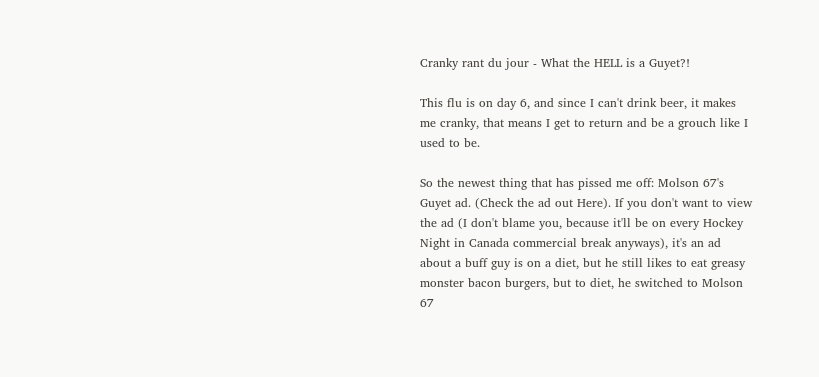Cranky rant du jour - What the HELL is a Guyet?!

This flu is on day 6, and since I can't drink beer, it makes me cranky, that means I get to return and be a grouch like I used to be.

So the newest thing that has pissed me off: Molson 67's Guyet ad. (Check the ad out Here). If you don't want to view the ad (I don't blame you, because it'll be on every Hockey Night in Canada commercial break anyways), it's an ad about a buff guy is on a diet, but he still likes to eat greasy monster bacon burgers, but to diet, he switched to Molson 67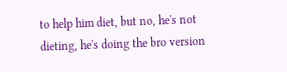to help him diet, but no, he's not dieting, he's doing the bro version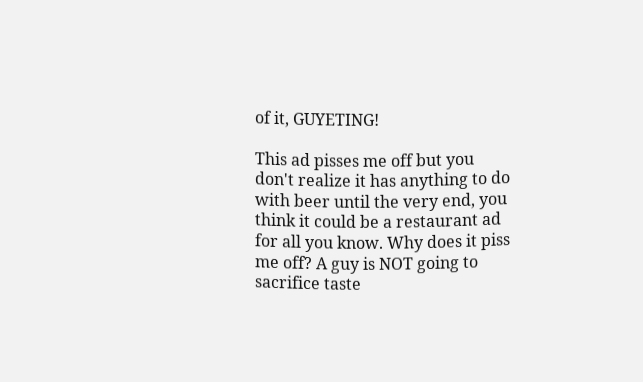of it, GUYETING!

This ad pisses me off but you don't realize it has anything to do with beer until the very end, you think it could be a restaurant ad for all you know. Why does it piss me off? A guy is NOT going to sacrifice taste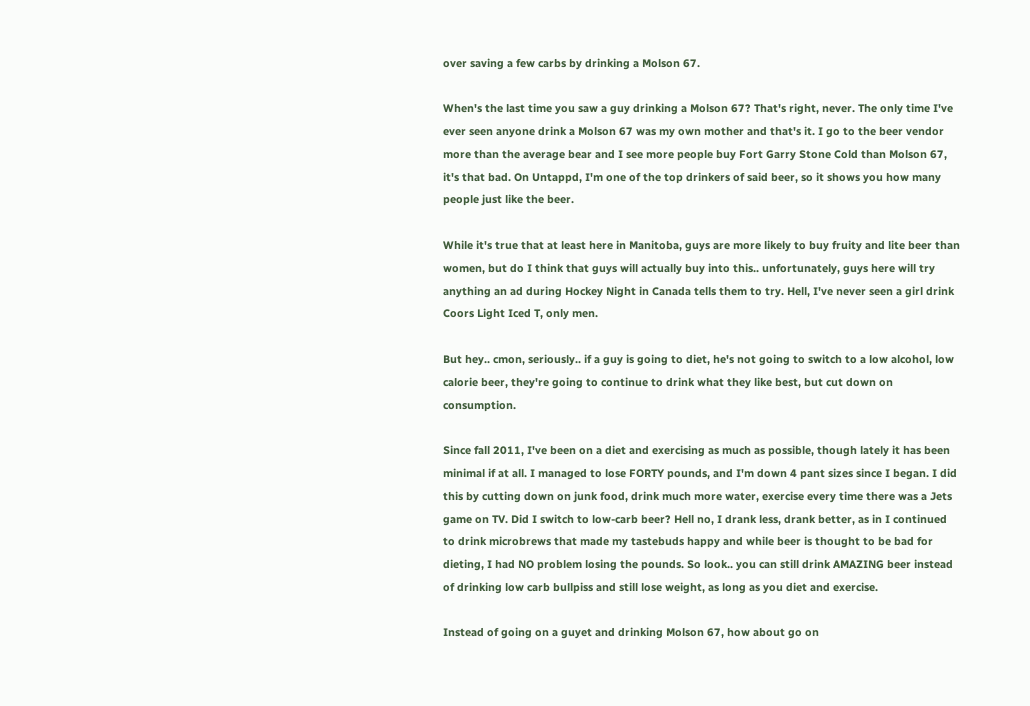over saving a few carbs by drinking a Molson 67.

When's the last time you saw a guy drinking a Molson 67? That's right, never. The only time I've ever seen anyone drink a Molson 67 was my own mother and that's it. I go to the beer vendor more than the average bear and I see more people buy Fort Garry Stone Cold than Molson 67, it's that bad. On Untappd, I'm one of the top drinkers of said beer, so it shows you how many people just like the beer.

While it's true that at least here in Manitoba, guys are more likely to buy fruity and lite beer than women, but do I think that guys will actually buy into this.. unfortunately, guys here will try anything an ad during Hockey Night in Canada tells them to try. Hell, I've never seen a girl drink Coors Light Iced T, only men.

But hey.. cmon, seriously.. if a guy is going to diet, he's not going to switch to a low alcohol, low calorie beer, they're going to continue to drink what they like best, but cut down on consumption.

Since fall 2011, I've been on a diet and exercising as much as possible, though lately it has been minimal if at all. I managed to lose FORTY pounds, and I'm down 4 pant sizes since I began. I did this by cutting down on junk food, drink much more water, exercise every time there was a Jets game on TV. Did I switch to low-carb beer? Hell no, I drank less, drank better, as in I continued to drink microbrews that made my tastebuds happy and while beer is thought to be bad for dieting, I had NO problem losing the pounds. So look.. you can still drink AMAZING beer instead of drinking low carb bullpiss and still lose weight, as long as you diet and exercise.

Instead of going on a guyet and drinking Molson 67, how about go on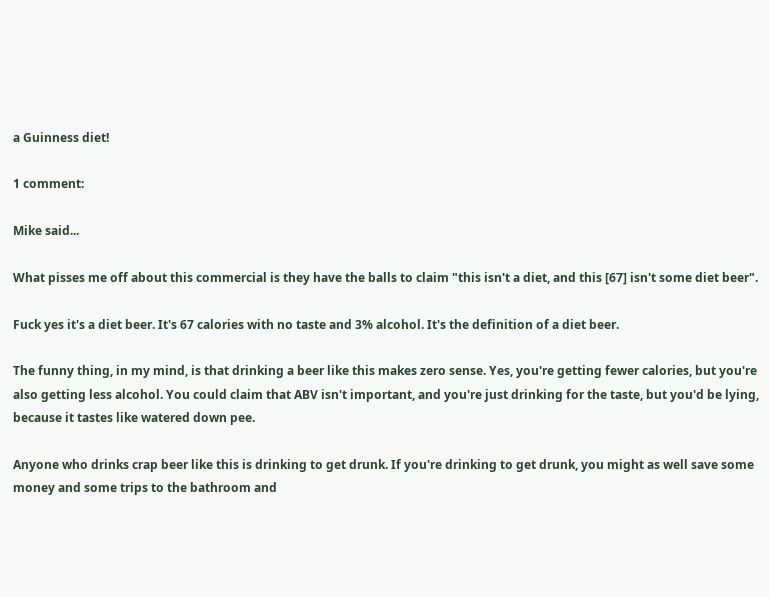a Guinness diet!

1 comment:

Mike said...

What pisses me off about this commercial is they have the balls to claim "this isn't a diet, and this [67] isn't some diet beer".

Fuck yes it's a diet beer. It's 67 calories with no taste and 3% alcohol. It's the definition of a diet beer.

The funny thing, in my mind, is that drinking a beer like this makes zero sense. Yes, you're getting fewer calories, but you're also getting less alcohol. You could claim that ABV isn't important, and you're just drinking for the taste, but you'd be lying, because it tastes like watered down pee.

Anyone who drinks crap beer like this is drinking to get drunk. If you're drinking to get drunk, you might as well save some money and some trips to the bathroom and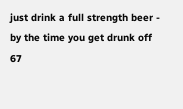just drink a full strength beer - by the time you get drunk off 67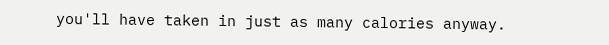you'll have taken in just as many calories anyway.